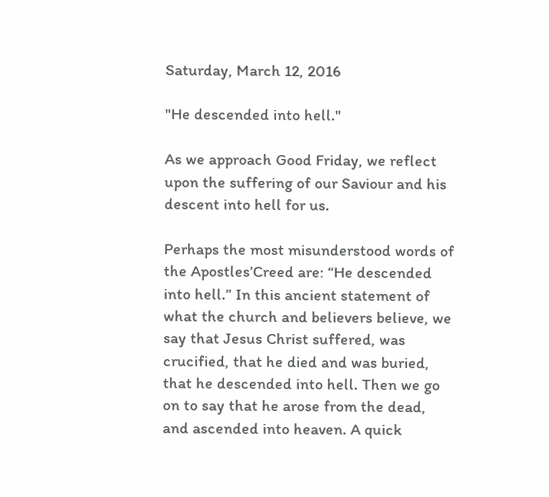Saturday, March 12, 2016

"He descended into hell."

As we approach Good Friday, we reflect upon the suffering of our Saviour and his descent into hell for us.

Perhaps the most misunderstood words of the Apostles’Creed are: “He descended into hell.” In this ancient statement of what the church and believers believe, we say that Jesus Christ suffered, was crucified, that he died and was buried, that he descended into hell. Then we go on to say that he arose from the dead, and ascended into heaven. A quick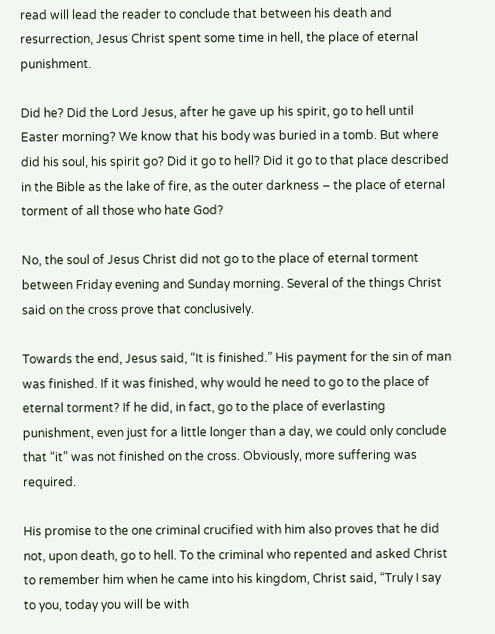read will lead the reader to conclude that between his death and resurrection, Jesus Christ spent some time in hell, the place of eternal punishment.

Did he? Did the Lord Jesus, after he gave up his spirit, go to hell until Easter morning? We know that his body was buried in a tomb. But where did his soul, his spirit go? Did it go to hell? Did it go to that place described in the Bible as the lake of fire, as the outer darkness – the place of eternal torment of all those who hate God?

No, the soul of Jesus Christ did not go to the place of eternal torment between Friday evening and Sunday morning. Several of the things Christ said on the cross prove that conclusively.

Towards the end, Jesus said, “It is finished.” His payment for the sin of man was finished. If it was finished, why would he need to go to the place of eternal torment? If he did, in fact, go to the place of everlasting punishment, even just for a little longer than a day, we could only conclude that “it” was not finished on the cross. Obviously, more suffering was required.

His promise to the one criminal crucified with him also proves that he did not, upon death, go to hell. To the criminal who repented and asked Christ to remember him when he came into his kingdom, Christ said, “Truly I say to you, today you will be with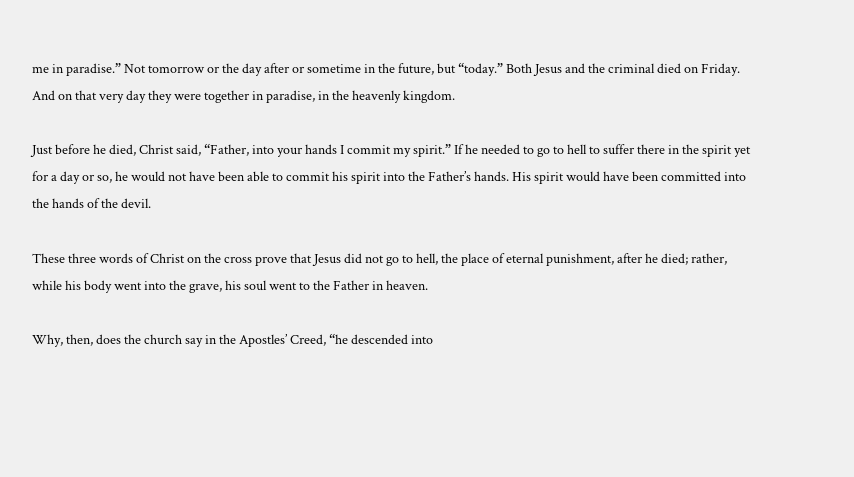me in paradise.” Not tomorrow or the day after or sometime in the future, but “today.” Both Jesus and the criminal died on Friday. And on that very day they were together in paradise, in the heavenly kingdom.

Just before he died, Christ said, “Father, into your hands I commit my spirit.” If he needed to go to hell to suffer there in the spirit yet for a day or so, he would not have been able to commit his spirit into the Father’s hands. His spirit would have been committed into the hands of the devil.

These three words of Christ on the cross prove that Jesus did not go to hell, the place of eternal punishment, after he died; rather, while his body went into the grave, his soul went to the Father in heaven.

Why, then, does the church say in the Apostles’ Creed, “he descended into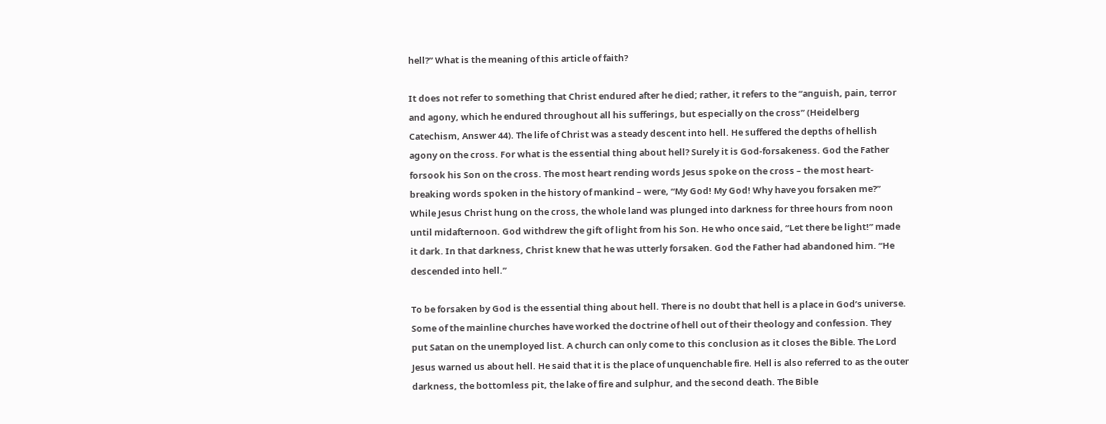hell?” What is the meaning of this article of faith?

It does not refer to something that Christ endured after he died; rather, it refers to the “anguish, pain, terror and agony, which he endured throughout all his sufferings, but especially on the cross” (Heidelberg Catechism, Answer 44). The life of Christ was a steady descent into hell. He suffered the depths of hellish agony on the cross. For what is the essential thing about hell? Surely it is God-forsakeness. God the Father forsook his Son on the cross. The most heart rending words Jesus spoke on the cross – the most heart-breaking words spoken in the history of mankind – were, “My God! My God! Why have you forsaken me?” While Jesus Christ hung on the cross, the whole land was plunged into darkness for three hours from noon until midafternoon. God withdrew the gift of light from his Son. He who once said, “Let there be light!” made it dark. In that darkness, Christ knew that he was utterly forsaken. God the Father had abandoned him. “He descended into hell.”

To be forsaken by God is the essential thing about hell. There is no doubt that hell is a place in God’s universe. Some of the mainline churches have worked the doctrine of hell out of their theology and confession. They put Satan on the unemployed list. A church can only come to this conclusion as it closes the Bible. The Lord Jesus warned us about hell. He said that it is the place of unquenchable fire. Hell is also referred to as the outer darkness, the bottomless pit, the lake of fire and sulphur, and the second death. The Bible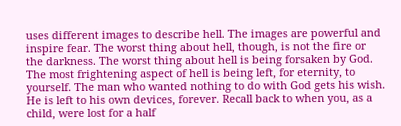uses different images to describe hell. The images are powerful and inspire fear. The worst thing about hell, though, is not the fire or the darkness. The worst thing about hell is being forsaken by God. The most frightening aspect of hell is being left, for eternity, to yourself. The man who wanted nothing to do with God gets his wish. He is left to his own devices, forever. Recall back to when you, as a child, were lost for a half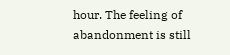hour. The feeling of abandonment is still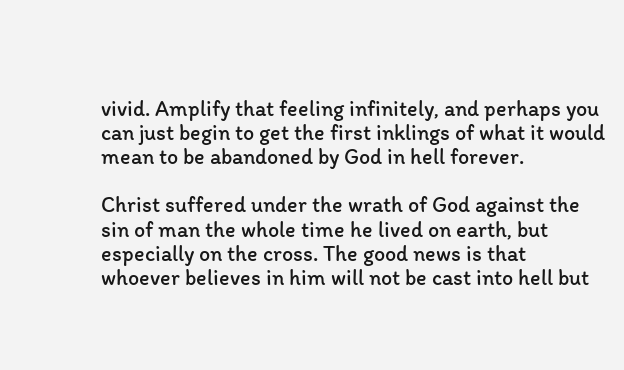vivid. Amplify that feeling infinitely, and perhaps you can just begin to get the first inklings of what it would mean to be abandoned by God in hell forever.

Christ suffered under the wrath of God against the sin of man the whole time he lived on earth, but especially on the cross. The good news is that whoever believes in him will not be cast into hell but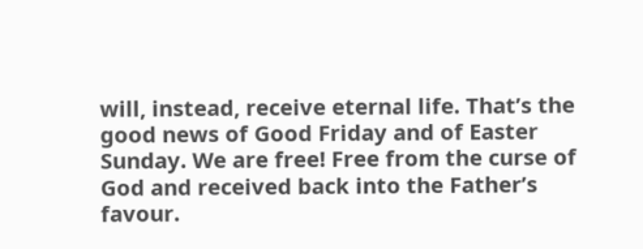will, instead, receive eternal life. That’s the good news of Good Friday and of Easter Sunday. We are free! Free from the curse of God and received back into the Father’s favour.